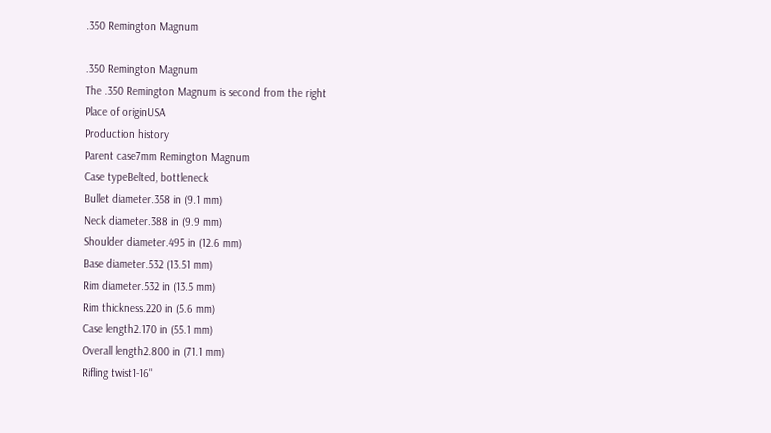.350 Remington Magnum

.350 Remington Magnum
The .350 Remington Magnum is second from the right
Place of originUSA
Production history
Parent case7mm Remington Magnum
Case typeBelted, bottleneck
Bullet diameter.358 in (9.1 mm)
Neck diameter.388 in (9.9 mm)
Shoulder diameter.495 in (12.6 mm)
Base diameter.532 (13.51 mm)
Rim diameter.532 in (13.5 mm)
Rim thickness.220 in (5.6 mm)
Case length2.170 in (55.1 mm)
Overall length2.800 in (71.1 mm)
Rifling twist1-16"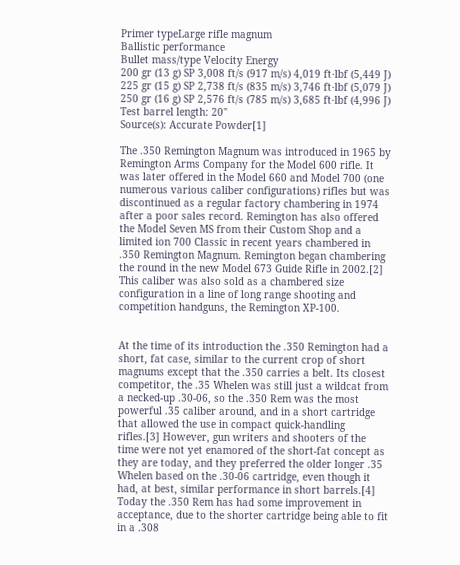Primer typeLarge rifle magnum
Ballistic performance
Bullet mass/type Velocity Energy
200 gr (13 g) SP 3,008 ft/s (917 m/s) 4,019 ft⋅lbf (5,449 J)
225 gr (15 g) SP 2,738 ft/s (835 m/s) 3,746 ft⋅lbf (5,079 J)
250 gr (16 g) SP 2,576 ft/s (785 m/s) 3,685 ft⋅lbf (4,996 J)
Test barrel length: 20"
Source(s): Accurate Powder[1]

The .350 Remington Magnum was introduced in 1965 by Remington Arms Company for the Model 600 rifle. It was later offered in the Model 660 and Model 700 (one numerous various caliber configurations) rifles but was discontinued as a regular factory chambering in 1974 after a poor sales record. Remington has also offered the Model Seven MS from their Custom Shop and a limited ion 700 Classic in recent years chambered in .350 Remington Magnum. Remington began chambering the round in the new Model 673 Guide Rifle in 2002.[2] This caliber was also sold as a chambered size configuration in a line of long range shooting and competition handguns, the Remington XP-100.


At the time of its introduction the .350 Remington had a short, fat case, similar to the current crop of short magnums except that the .350 carries a belt. Its closest competitor, the .35 Whelen was still just a wildcat from a necked-up .30-06, so the .350 Rem was the most powerful .35 caliber around, and in a short cartridge that allowed the use in compact quick-handling rifles.[3] However, gun writers and shooters of the time were not yet enamored of the short-fat concept as they are today, and they preferred the older longer .35 Whelen based on the .30-06 cartridge, even though it had, at best, similar performance in short barrels.[4] Today the .350 Rem has had some improvement in acceptance, due to the shorter cartridge being able to fit in a .308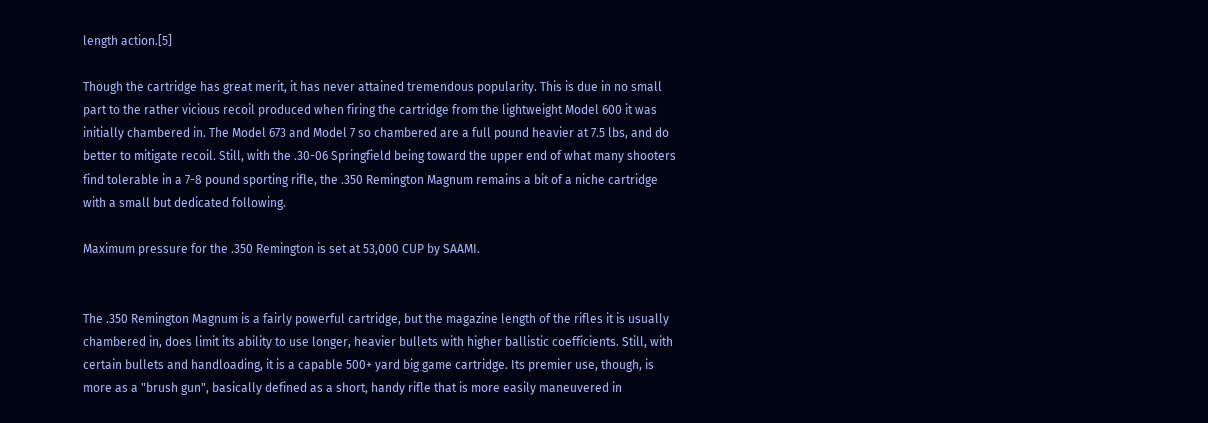length action.[5]

Though the cartridge has great merit, it has never attained tremendous popularity. This is due in no small part to the rather vicious recoil produced when firing the cartridge from the lightweight Model 600 it was initially chambered in. The Model 673 and Model 7 so chambered are a full pound heavier at 7.5 lbs, and do better to mitigate recoil. Still, with the .30-06 Springfield being toward the upper end of what many shooters find tolerable in a 7-8 pound sporting rifle, the .350 Remington Magnum remains a bit of a niche cartridge with a small but dedicated following.

Maximum pressure for the .350 Remington is set at 53,000 CUP by SAAMI.


The .350 Remington Magnum is a fairly powerful cartridge, but the magazine length of the rifles it is usually chambered in, does limit its ability to use longer, heavier bullets with higher ballistic coefficients. Still, with certain bullets and handloading, it is a capable 500+ yard big game cartridge. Its premier use, though, is more as a "brush gun", basically defined as a short, handy rifle that is more easily maneuvered in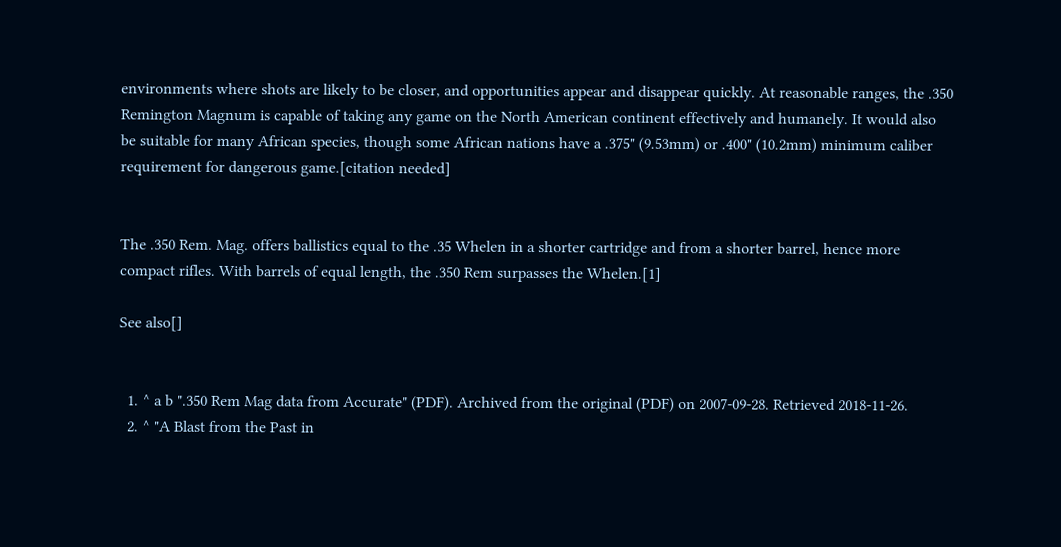environments where shots are likely to be closer, and opportunities appear and disappear quickly. At reasonable ranges, the .350 Remington Magnum is capable of taking any game on the North American continent effectively and humanely. It would also be suitable for many African species, though some African nations have a .375" (9.53mm) or .400" (10.2mm) minimum caliber requirement for dangerous game.[citation needed]


The .350 Rem. Mag. offers ballistics equal to the .35 Whelen in a shorter cartridge and from a shorter barrel, hence more compact rifles. With barrels of equal length, the .350 Rem surpasses the Whelen.[1]

See also[]


  1. ^ a b ".350 Rem Mag data from Accurate" (PDF). Archived from the original (PDF) on 2007-09-28. Retrieved 2018-11-26.
  2. ^ "A Blast from the Past in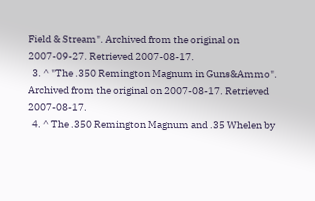Field & Stream". Archived from the original on 2007-09-27. Retrieved 2007-08-17.
  3. ^ "The .350 Remington Magnum in Guns&Ammo". Archived from the original on 2007-08-17. Retrieved 2007-08-17.
  4. ^ The .350 Remington Magnum and .35 Whelen by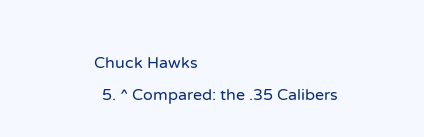Chuck Hawks
  5. ^ Compared: the .35 Calibers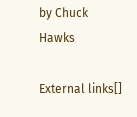by Chuck Hawks

External links[]